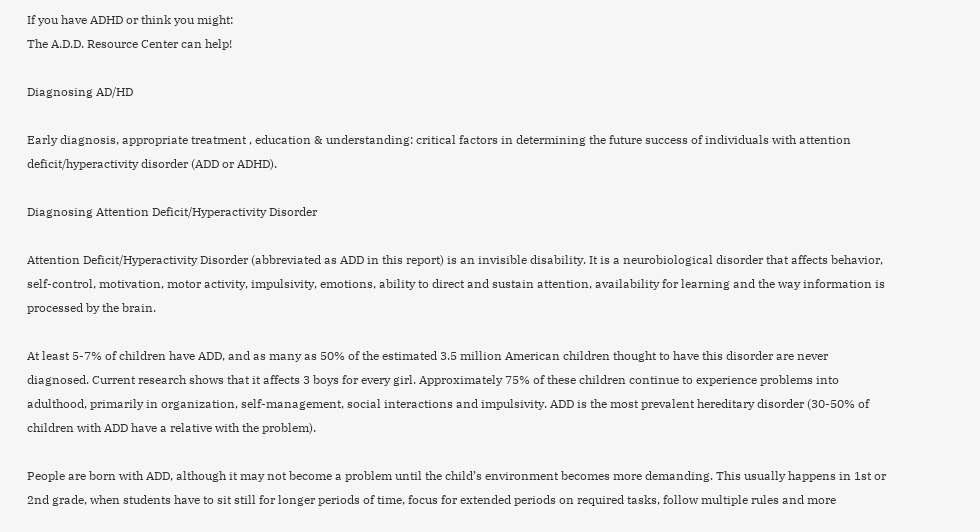If you have ADHD or think you might:
The A.D.D. Resource Center can help!

Diagnosing AD/HD

Early diagnosis, appropriate treatment , education & understanding: critical factors in determining the future success of individuals with attention deficit/hyperactivity disorder (ADD or ADHD).

Diagnosing Attention Deficit/Hyperactivity Disorder

Attention Deficit/Hyperactivity Disorder (abbreviated as ADD in this report) is an invisible disability. It is a neurobiological disorder that affects behavior, self-control, motivation, motor activity, impulsivity, emotions, ability to direct and sustain attention, availability for learning and the way information is processed by the brain.

At least 5-7% of children have ADD, and as many as 50% of the estimated 3.5 million American children thought to have this disorder are never diagnosed. Current research shows that it affects 3 boys for every girl. Approximately 75% of these children continue to experience problems into adulthood, primarily in organization, self-management, social interactions and impulsivity. ADD is the most prevalent hereditary disorder (30-50% of children with ADD have a relative with the problem).

People are born with ADD, although it may not become a problem until the child’s environment becomes more demanding. This usually happens in 1st or 2nd grade, when students have to sit still for longer periods of time, focus for extended periods on required tasks, follow multiple rules and more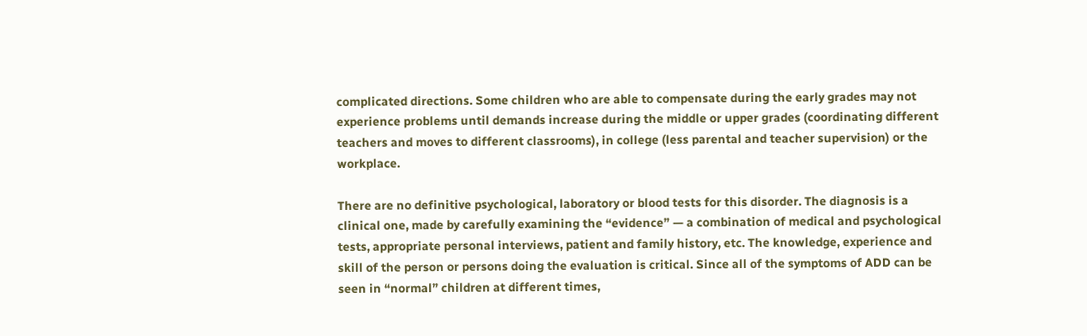complicated directions. Some children who are able to compensate during the early grades may not experience problems until demands increase during the middle or upper grades (coordinating different teachers and moves to different classrooms), in college (less parental and teacher supervision) or the workplace.

There are no definitive psychological, laboratory or blood tests for this disorder. The diagnosis is a clinical one, made by carefully examining the “evidence” — a combination of medical and psychological tests, appropriate personal interviews, patient and family history, etc. The knowledge, experience and skill of the person or persons doing the evaluation is critical. Since all of the symptoms of ADD can be seen in “normal” children at different times,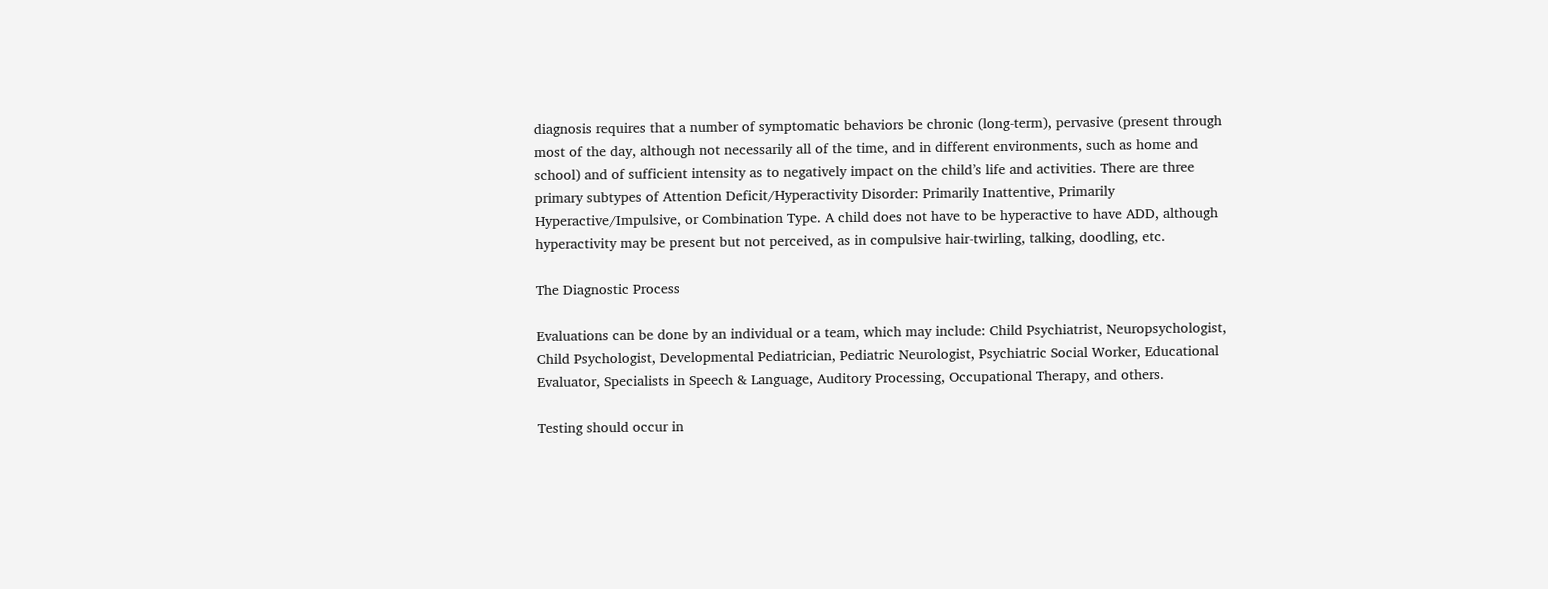diagnosis requires that a number of symptomatic behaviors be chronic (long-term), pervasive (present through most of the day, although not necessarily all of the time, and in different environments, such as home and school) and of sufficient intensity as to negatively impact on the child’s life and activities. There are three primary subtypes of Attention Deficit/Hyperactivity Disorder: Primarily Inattentive, Primarily Hyperactive/Impulsive, or Combination Type. A child does not have to be hyperactive to have ADD, although hyperactivity may be present but not perceived, as in compulsive hair-twirling, talking, doodling, etc.

The Diagnostic Process

Evaluations can be done by an individual or a team, which may include: Child Psychiatrist, Neuropsychologist, Child Psychologist, Developmental Pediatrician, Pediatric Neurologist, Psychiatric Social Worker, Educational Evaluator, Specialists in Speech & Language, Auditory Processing, Occupational Therapy, and others.

Testing should occur in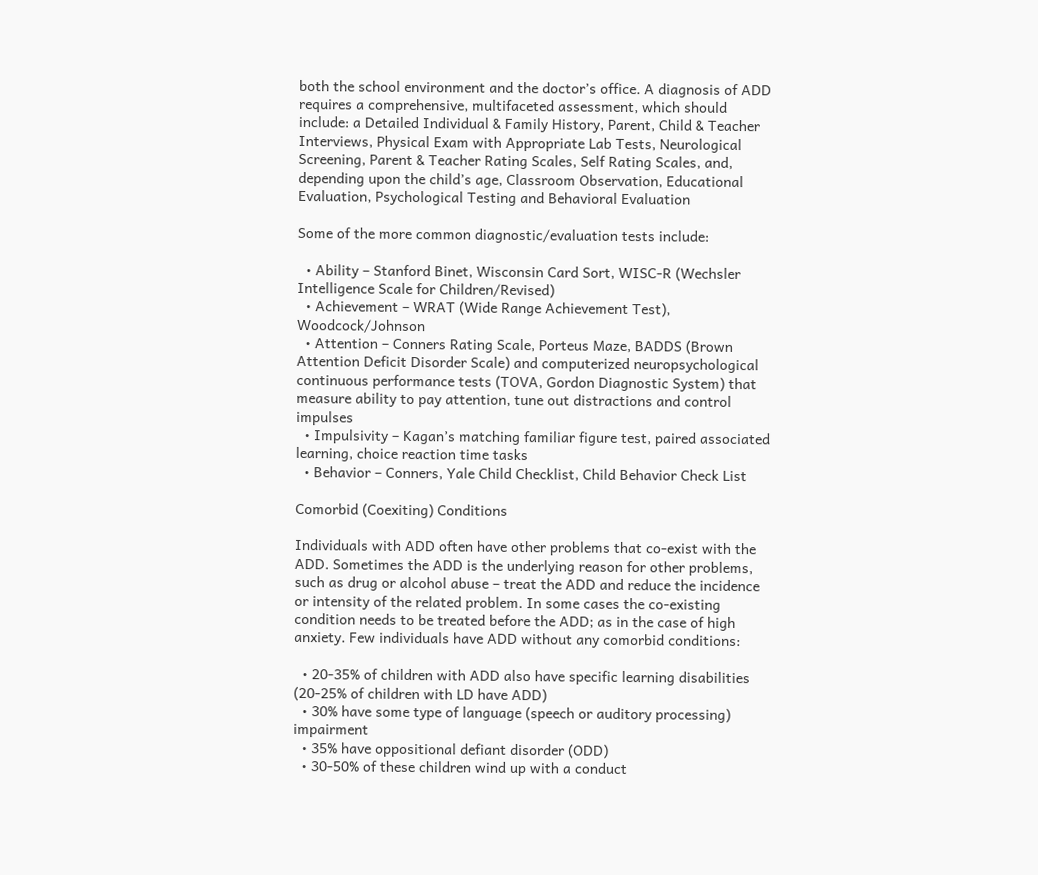both the school environment and the doctor’s office. A diagnosis of ADD requires a comprehensive, multifaceted assessment, which should include: a Detailed Individual & Family History, Parent, Child & Teacher Interviews, Physical Exam with Appropriate Lab Tests, Neurological Screening, Parent & Teacher Rating Scales, Self Rating Scales, and, depending upon the child’s age, Classroom Observation, Educational Evaluation, Psychological Testing and Behavioral Evaluation

Some of the more common diagnostic/evaluation tests include:

  • Ability – Stanford Binet, Wisconsin Card Sort, WISC-R (Wechsler Intelligence Scale for Children/Revised)
  • Achievement – WRAT (Wide Range Achievement Test), Woodcock/Johnson
  • Attention – Conners Rating Scale, Porteus Maze, BADDS (Brown Attention Deficit Disorder Scale) and computerized neuropsychological continuous performance tests (TOVA, Gordon Diagnostic System) that measure ability to pay attention, tune out distractions and control impulses
  • Impulsivity – Kagan’s matching familiar figure test, paired associated learning, choice reaction time tasks
  • Behavior – Conners, Yale Child Checklist, Child Behavior Check List

Comorbid (Coexiting) Conditions

Individuals with ADD often have other problems that co-exist with the ADD. Sometimes the ADD is the underlying reason for other problems, such as drug or alcohol abuse – treat the ADD and reduce the incidence or intensity of the related problem. In some cases the co-existing condition needs to be treated before the ADD; as in the case of high anxiety. Few individuals have ADD without any comorbid conditions:

  • 20-35% of children with ADD also have specific learning disabilities (20-25% of children with LD have ADD)
  • 30% have some type of language (speech or auditory processing) impairment
  • 35% have oppositional defiant disorder (ODD)
  • 30-50% of these children wind up with a conduct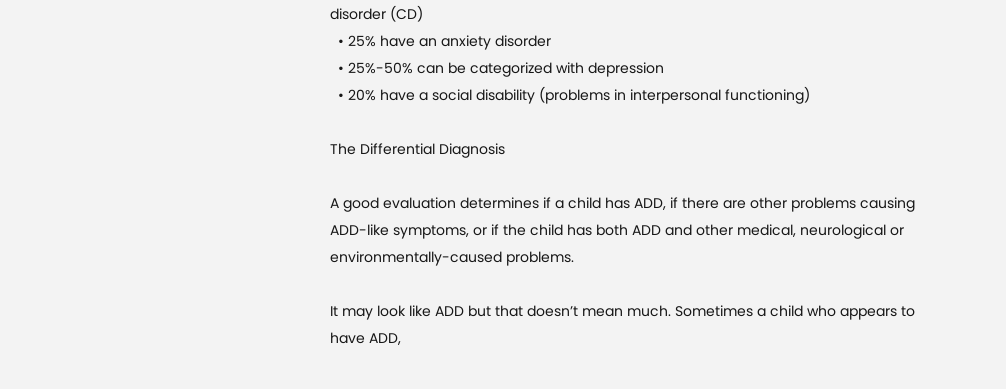disorder (CD)
  • 25% have an anxiety disorder
  • 25%-50% can be categorized with depression
  • 20% have a social disability (problems in interpersonal functioning)

The Differential Diagnosis

A good evaluation determines if a child has ADD, if there are other problems causing ADD-like symptoms, or if the child has both ADD and other medical, neurological or environmentally-caused problems.

It may look like ADD but that doesn’t mean much. Sometimes a child who appears to have ADD,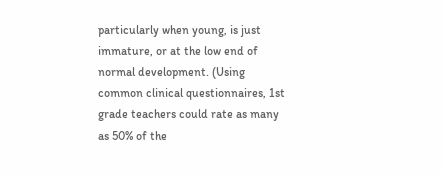particularly when young, is just immature, or at the low end of normal development. (Using common clinical questionnaires, 1st grade teachers could rate as many as 50% of the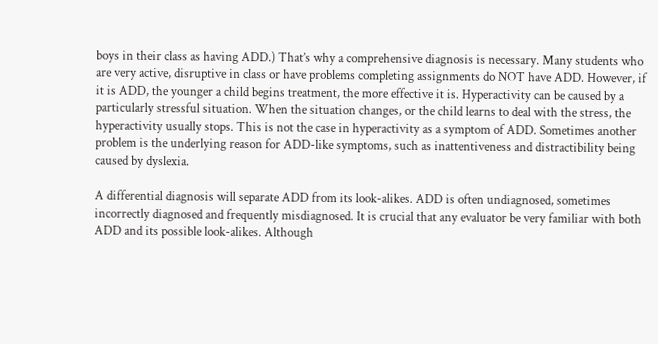boys in their class as having ADD.) That’s why a comprehensive diagnosis is necessary. Many students who are very active, disruptive in class or have problems completing assignments do NOT have ADD. However, if it is ADD, the younger a child begins treatment, the more effective it is. Hyperactivity can be caused by a particularly stressful situation. When the situation changes, or the child learns to deal with the stress, the hyperactivity usually stops. This is not the case in hyperactivity as a symptom of ADD. Sometimes another problem is the underlying reason for ADD-like symptoms, such as inattentiveness and distractibility being caused by dyslexia.

A differential diagnosis will separate ADD from its look-alikes. ADD is often undiagnosed, sometimes incorrectly diagnosed and frequently misdiagnosed. It is crucial that any evaluator be very familiar with both ADD and its possible look-alikes. Although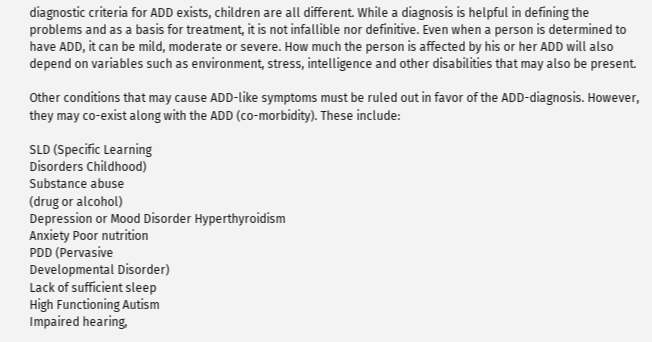diagnostic criteria for ADD exists, children are all different. While a diagnosis is helpful in defining the problems and as a basis for treatment, it is not infallible nor definitive. Even when a person is determined to have ADD, it can be mild, moderate or severe. How much the person is affected by his or her ADD will also depend on variables such as environment, stress, intelligence and other disabilities that may also be present.

Other conditions that may cause ADD-like symptoms must be ruled out in favor of the ADD-diagnosis. However, they may co-exist along with the ADD (co-morbidity). These include:

SLD (Specific Learning
Disorders Childhood)
Substance abuse
(drug or alcohol)
Depression or Mood Disorder Hyperthyroidism
Anxiety Poor nutrition
PDD (Pervasive
Developmental Disorder)
Lack of sufficient sleep
High Functioning Autism
Impaired hearing,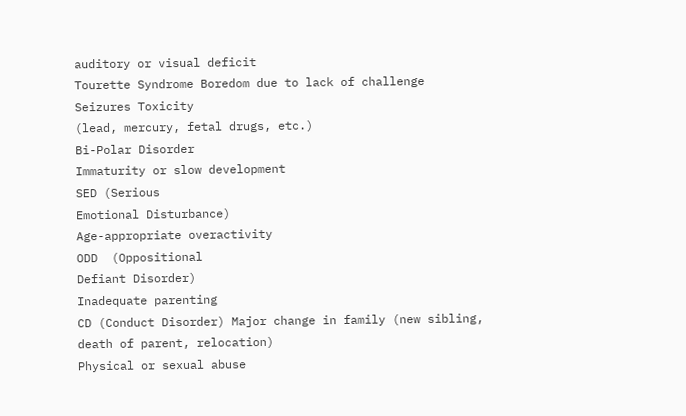auditory or visual deficit
Tourette Syndrome Boredom due to lack of challenge
Seizures Toxicity
(lead, mercury, fetal drugs, etc.)
Bi-Polar Disorder
Immaturity or slow development
SED (Serious
Emotional Disturbance)
Age-appropriate overactivity
ODD  (Oppositional
Defiant Disorder)
Inadequate parenting
CD (Conduct Disorder) Major change in family (new sibling,
death of parent, relocation)
Physical or sexual abuse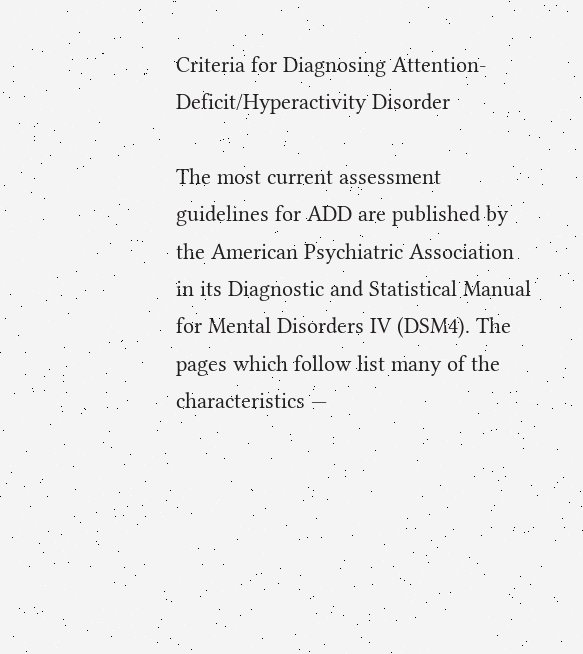Criteria for Diagnosing Attention-Deficit/Hyperactivity Disorder

The most current assessment guidelines for ADD are published by the American Psychiatric Association in its Diagnostic and Statistical Manual for Mental Disorders IV (DSM4). The pages which follow list many of the characteristics —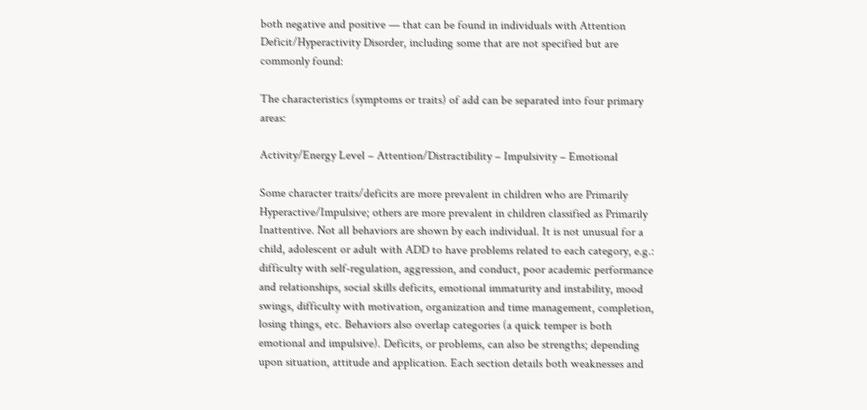both negative and positive — that can be found in individuals with Attention Deficit/Hyperactivity Disorder, including some that are not specified but are commonly found:

The characteristics (symptoms or traits) of add can be separated into four primary areas:

Activity/Energy Level – Attention/Distractibility – Impulsivity – Emotional

Some character traits/deficits are more prevalent in children who are Primarily Hyperactive/Impulsive; others are more prevalent in children classified as Primarily Inattentive. Not all behaviors are shown by each individual. It is not unusual for a child, adolescent or adult with ADD to have problems related to each category, e.g.: difficulty with self-regulation, aggression, and conduct, poor academic performance and relationships, social skills deficits, emotional immaturity and instability, mood swings, difficulty with motivation, organization and time management, completion, losing things, etc. Behaviors also overlap categories (a quick temper is both emotional and impulsive). Deficits, or problems, can also be strengths; depending upon situation, attitude and application. Each section details both weaknesses and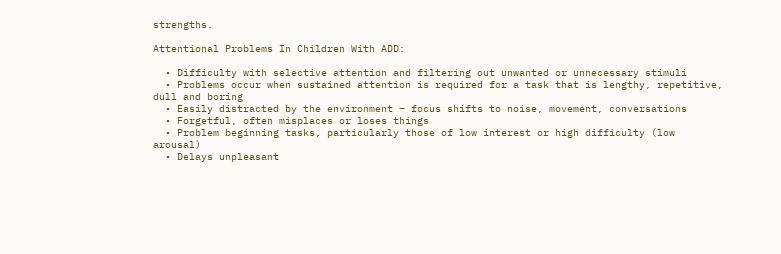strengths.

Attentional Problems In Children With ADD:

  • Difficulty with selective attention and filtering out unwanted or unnecessary stimuli
  • Problems occur when sustained attention is required for a task that is lengthy, repetitive, dull and boring
  • Easily distracted by the environment – focus shifts to noise, movement, conversations
  • Forgetful, often misplaces or loses things
  • Problem beginning tasks, particularly those of low interest or high difficulty (low arousal)
  • Delays unpleasant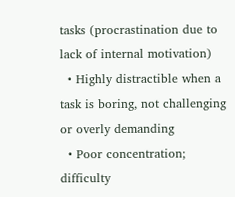tasks (procrastination due to lack of internal motivation)
  • Highly distractible when a task is boring, not challenging or overly demanding
  • Poor concentration; difficulty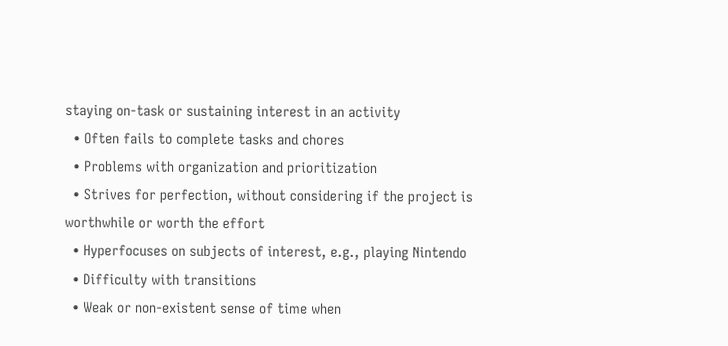staying on-task or sustaining interest in an activity
  • Often fails to complete tasks and chores
  • Problems with organization and prioritization
  • Strives for perfection, without considering if the project is worthwhile or worth the effort
  • Hyperfocuses on subjects of interest, e.g., playing Nintendo
  • Difficulty with transitions
  • Weak or non-existent sense of time when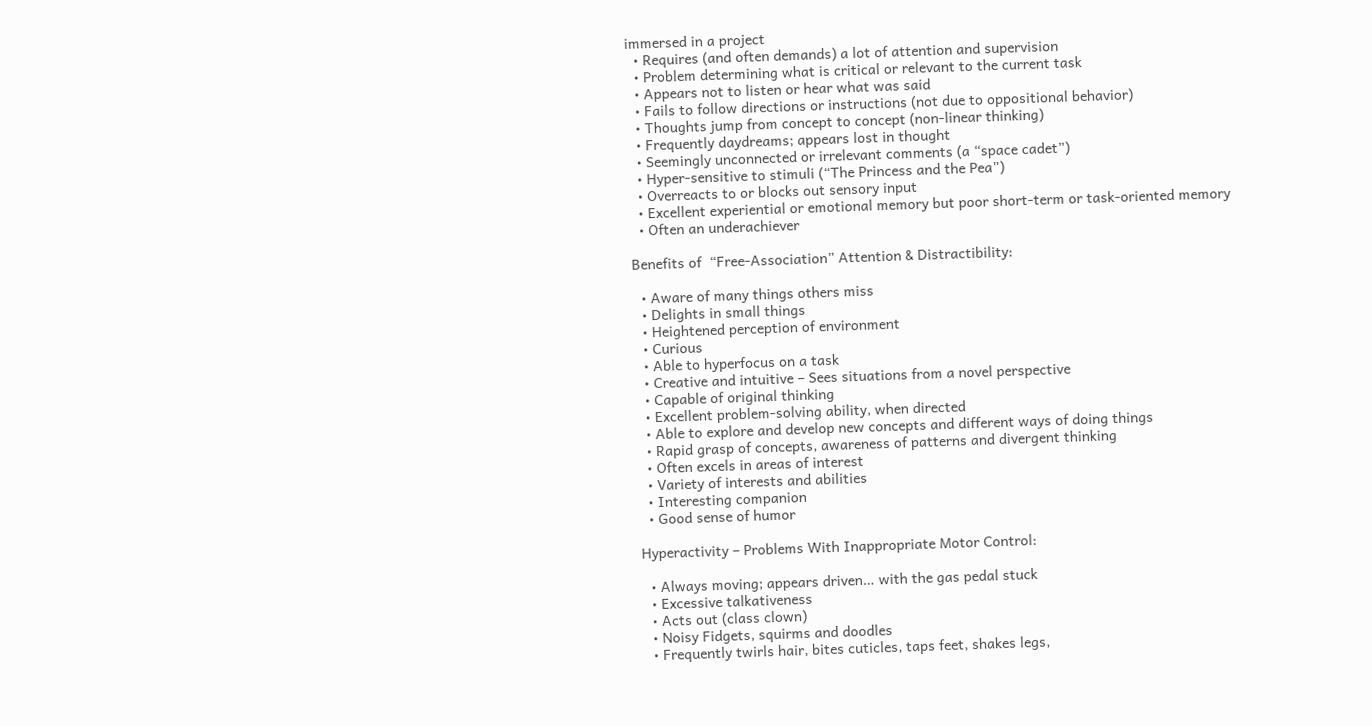immersed in a project
  • Requires (and often demands) a lot of attention and supervision
  • Problem determining what is critical or relevant to the current task
  • Appears not to listen or hear what was said
  • Fails to follow directions or instructions (not due to oppositional behavior)
  • Thoughts jump from concept to concept (non-linear thinking)
  • Frequently daydreams; appears lost in thought
  • Seemingly unconnected or irrelevant comments (a “space cadet”)
  • Hyper-sensitive to stimuli (“The Princess and the Pea”)
  • Overreacts to or blocks out sensory input
  • Excellent experiential or emotional memory but poor short-term or task-oriented memory
  • Often an underachiever

Benefits of  “Free-Association” Attention & Distractibility:

  • Aware of many things others miss
  • Delights in small things
  • Heightened perception of environment
  • Curious
  • Able to hyperfocus on a task
  • Creative and intuitive – Sees situations from a novel perspective
  • Capable of original thinking
  • Excellent problem-solving ability, when directed
  • Able to explore and develop new concepts and different ways of doing things
  • Rapid grasp of concepts, awareness of patterns and divergent thinking
  • Often excels in areas of interest
  • Variety of interests and abilities
  • Interesting companion
  • Good sense of humor

Hyperactivity – Problems With Inappropriate Motor Control:

  • Always moving; appears driven… with the gas pedal stuck
  • Excessive talkativeness
  • Acts out (class clown)
  • Noisy Fidgets, squirms and doodles
  • Frequently twirls hair, bites cuticles, taps feet, shakes legs,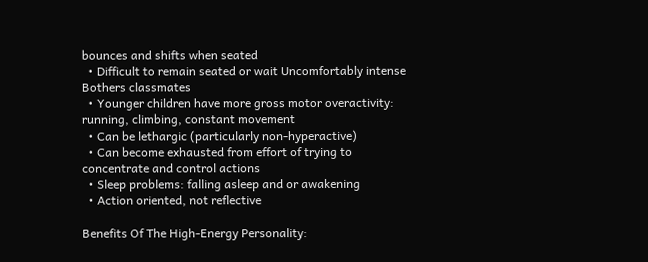bounces and shifts when seated
  • Difficult to remain seated or wait Uncomfortably intense Bothers classmates
  • Younger children have more gross motor overactivity: running, climbing, constant movement
  • Can be lethargic (particularly non-hyperactive)
  • Can become exhausted from effort of trying to concentrate and control actions
  • Sleep problems: falling asleep and or awakening
  • Action oriented, not reflective

Benefits Of The High-Energy Personality: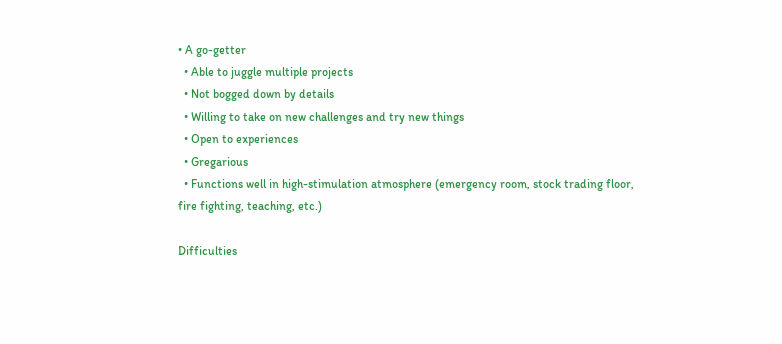• A go-getter
  • Able to juggle multiple projects
  • Not bogged down by details
  • Willing to take on new challenges and try new things
  • Open to experiences
  • Gregarious
  • Functions well in high-stimulation atmosphere (emergency room, stock trading floor, fire fighting, teaching, etc.)

Difficulties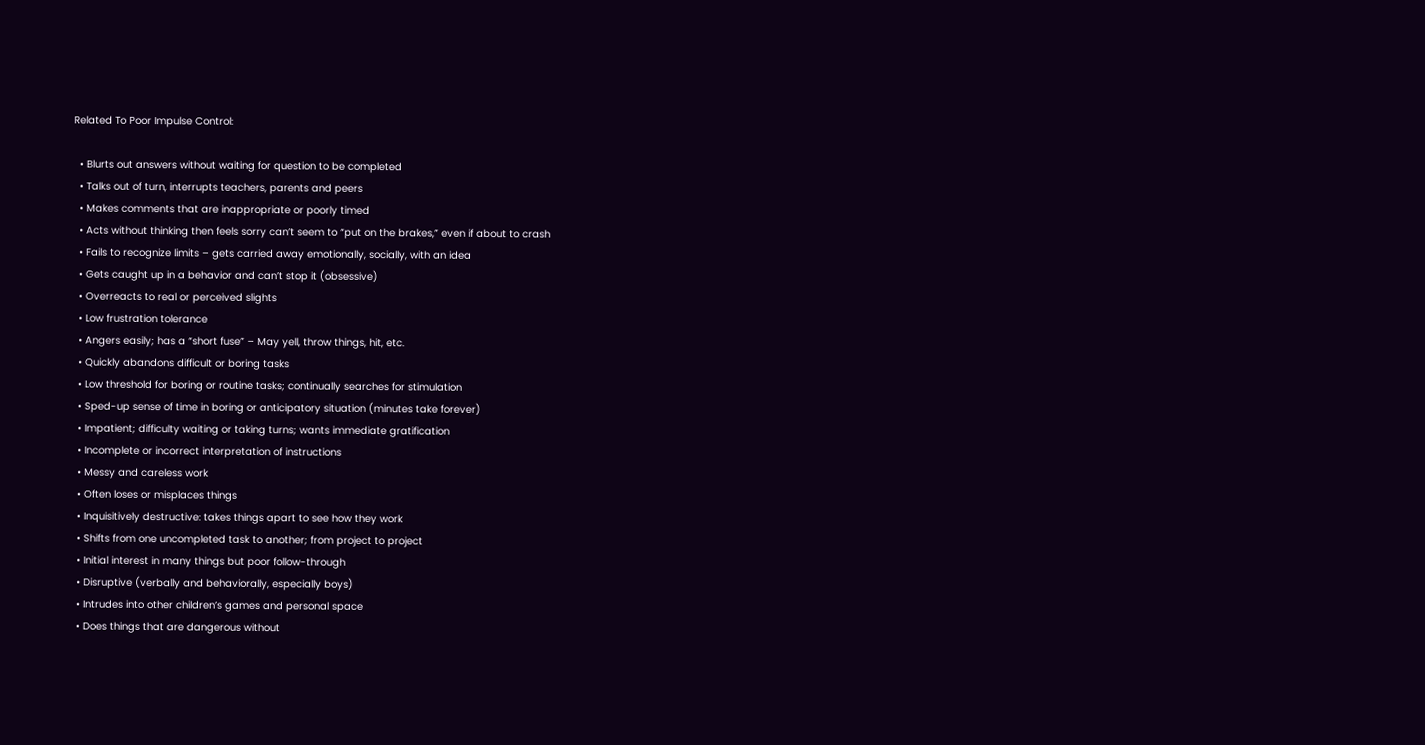Related To Poor Impulse Control:

  • Blurts out answers without waiting for question to be completed
  • Talks out of turn, interrupts teachers, parents and peers
  • Makes comments that are inappropriate or poorly timed
  • Acts without thinking then feels sorry can’t seem to “put on the brakes,” even if about to crash
  • Fails to recognize limits – gets carried away emotionally, socially, with an idea
  • Gets caught up in a behavior and can’t stop it (obsessive)
  • Overreacts to real or perceived slights
  • Low frustration tolerance
  • Angers easily; has a “short fuse” – May yell, throw things, hit, etc.
  • Quickly abandons difficult or boring tasks
  • Low threshold for boring or routine tasks; continually searches for stimulation
  • Sped-up sense of time in boring or anticipatory situation (minutes take forever)
  • Impatient; difficulty waiting or taking turns; wants immediate gratification
  • Incomplete or incorrect interpretation of instructions
  • Messy and careless work
  • Often loses or misplaces things
  • Inquisitively destructive: takes things apart to see how they work
  • Shifts from one uncompleted task to another; from project to project
  • Initial interest in many things but poor follow-through
  • Disruptive (verbally and behaviorally, especially boys)
  • Intrudes into other children’s games and personal space
  • Does things that are dangerous without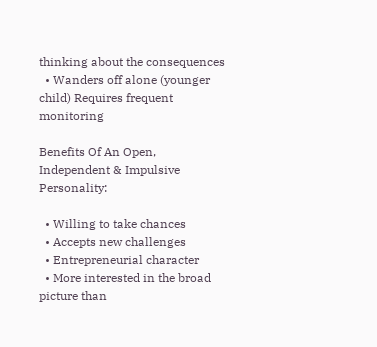thinking about the consequences
  • Wanders off alone (younger child) Requires frequent monitoring

Benefits Of An Open, Independent & Impulsive Personality:

  • Willing to take chances
  • Accepts new challenges
  • Entrepreneurial character
  • More interested in the broad picture than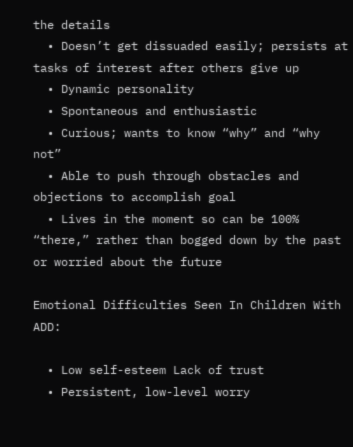the details
  • Doesn’t get dissuaded easily; persists at tasks of interest after others give up
  • Dynamic personality
  • Spontaneous and enthusiastic
  • Curious; wants to know “why” and “why not”
  • Able to push through obstacles and objections to accomplish goal
  • Lives in the moment so can be 100% “there,” rather than bogged down by the past or worried about the future

Emotional Difficulties Seen In Children With ADD:

  • Low self-esteem Lack of trust
  • Persistent, low-level worry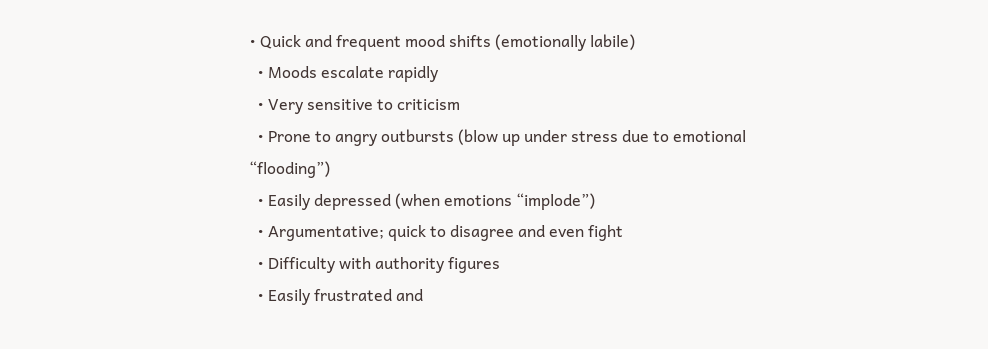• Quick and frequent mood shifts (emotionally labile)
  • Moods escalate rapidly
  • Very sensitive to criticism
  • Prone to angry outbursts (blow up under stress due to emotional “flooding”)
  • Easily depressed (when emotions “implode”)
  • Argumentative; quick to disagree and even fight
  • Difficulty with authority figures
  • Easily frustrated and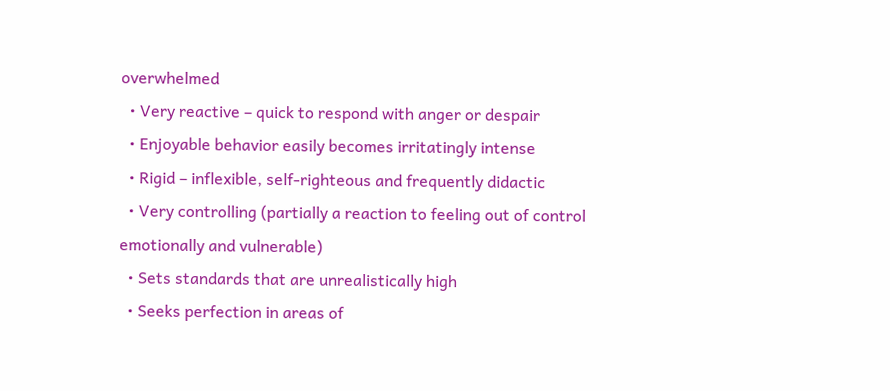overwhelmed
  • Very reactive – quick to respond with anger or despair
  • Enjoyable behavior easily becomes irritatingly intense
  • Rigid – inflexible, self-righteous and frequently didactic
  • Very controlling (partially a reaction to feeling out of control emotionally and vulnerable)
  • Sets standards that are unrealistically high
  • Seeks perfection in areas of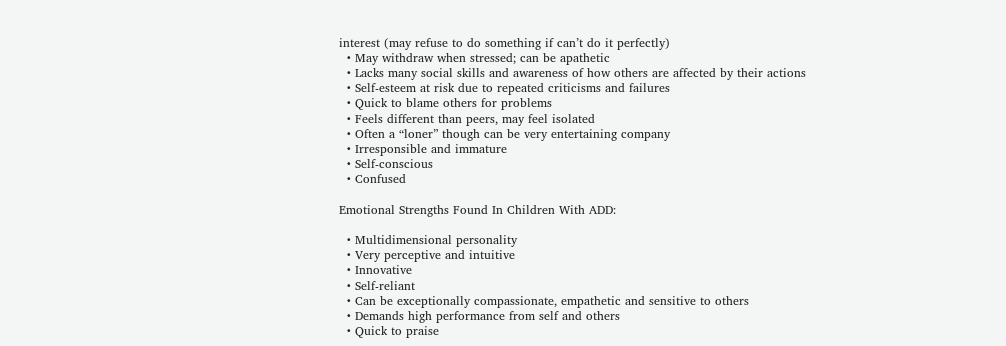interest (may refuse to do something if can’t do it perfectly)
  • May withdraw when stressed; can be apathetic
  • Lacks many social skills and awareness of how others are affected by their actions
  • Self-esteem at risk due to repeated criticisms and failures
  • Quick to blame others for problems
  • Feels different than peers, may feel isolated
  • Often a “loner” though can be very entertaining company
  • Irresponsible and immature
  • Self-conscious
  • Confused

Emotional Strengths Found In Children With ADD:

  • Multidimensional personality
  • Very perceptive and intuitive
  • Innovative
  • Self-reliant
  • Can be exceptionally compassionate, empathetic and sensitive to others
  • Demands high performance from self and others
  • Quick to praise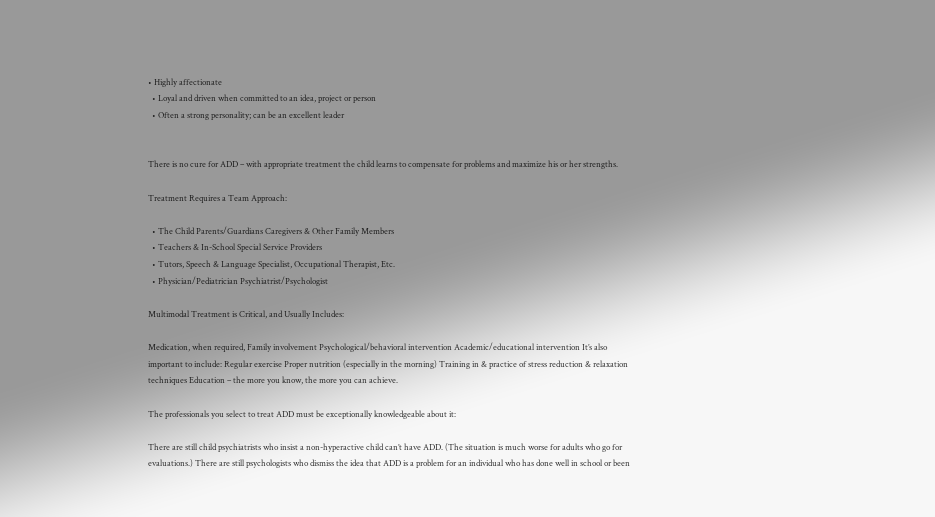• Highly affectionate
  • Loyal and driven when committed to an idea, project or person
  • Often a strong personality; can be an excellent leader


There is no cure for ADD – with appropriate treatment the child learns to compensate for problems and maximize his or her strengths.

Treatment Requires a Team Approach:

  • The Child Parents/Guardians Caregivers & Other Family Members
  • Teachers & In-School Special Service Providers
  • Tutors, Speech & Language Specialist, Occupational Therapist, Etc.
  • Physician/Pediatrician Psychiatrist/Psychologist

Multimodal Treatment is Critical, and Usually Includes:

Medication, when required, Family involvement Psychological/behavioral intervention Academic/educational intervention It’s also important to include: Regular exercise Proper nutrition (especially in the morning) Training in & practice of stress reduction & relaxation techniques Education – the more you know, the more you can achieve.

The professionals you select to treat ADD must be exceptionally knowledgeable about it:

There are still child psychiatrists who insist a non-hyperactive child can’t have ADD. (The situation is much worse for adults who go for evaluations.) There are still psychologists who dismiss the idea that ADD is a problem for an individual who has done well in school or been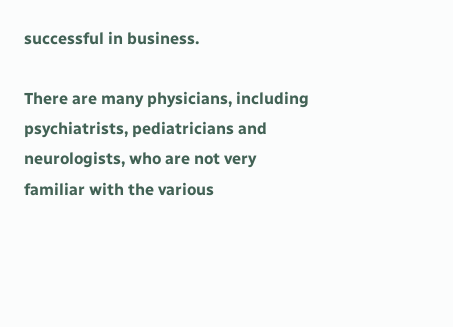successful in business.

There are many physicians, including psychiatrists, pediatricians and neurologists, who are not very familiar with the various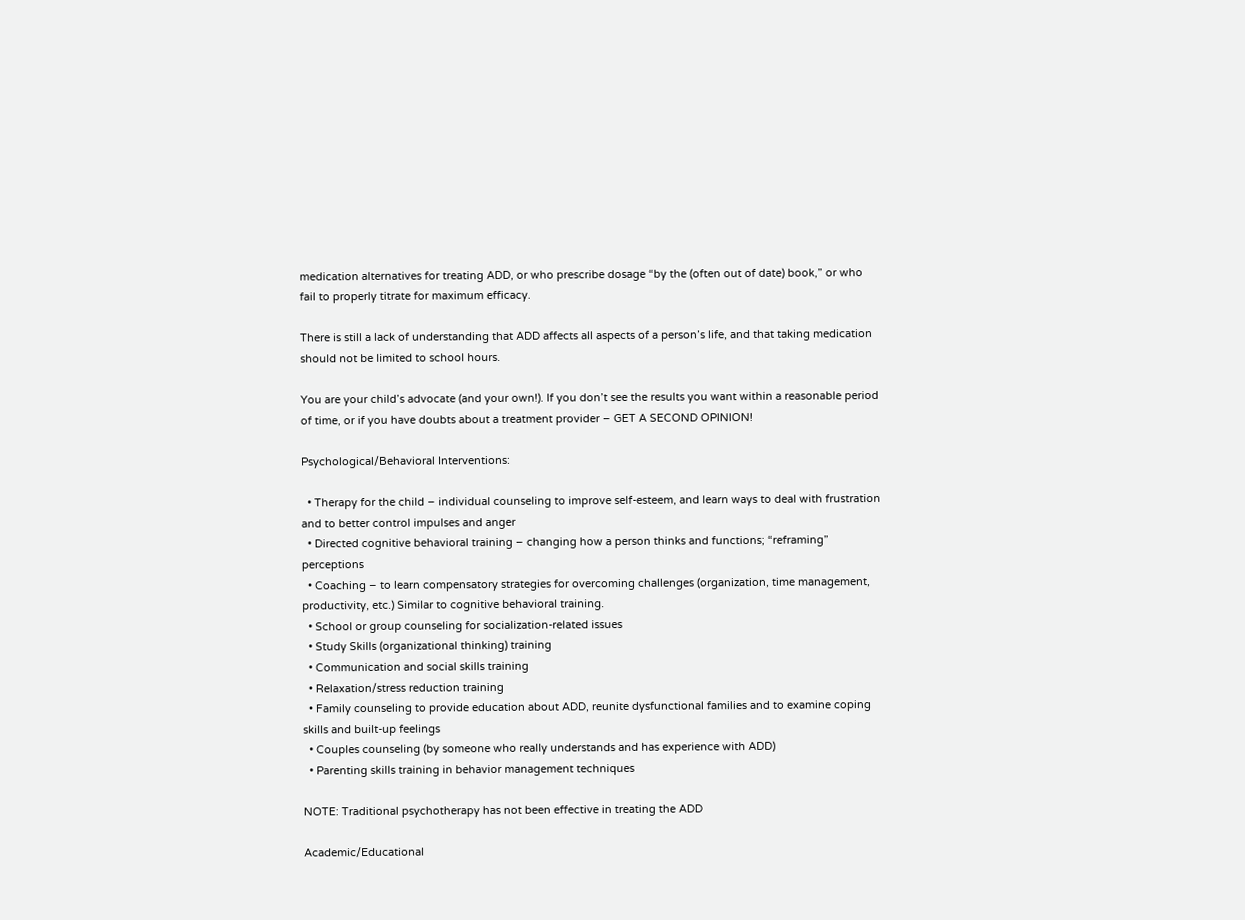medication alternatives for treating ADD, or who prescribe dosage “by the (often out of date) book,” or who fail to properly titrate for maximum efficacy.

There is still a lack of understanding that ADD affects all aspects of a person’s life, and that taking medication should not be limited to school hours.

You are your child’s advocate (and your own!). If you don’t see the results you want within a reasonable period of time, or if you have doubts about a treatment provider – GET A SECOND OPINION!

Psychological/Behavioral Interventions:

  • Therapy for the child – individual counseling to improve self-esteem, and learn ways to deal with frustration and to better control impulses and anger
  • Directed cognitive behavioral training – changing how a person thinks and functions; “reframing” perceptions
  • Coaching – to learn compensatory strategies for overcoming challenges (organization, time management, productivity, etc.) Similar to cognitive behavioral training.
  • School or group counseling for socialization-related issues
  • Study Skills (organizational thinking) training
  • Communication and social skills training
  • Relaxation/stress reduction training
  • Family counseling to provide education about ADD, reunite dysfunctional families and to examine coping skills and built-up feelings
  • Couples counseling (by someone who really understands and has experience with ADD)
  • Parenting skills training in behavior management techniques

NOTE: Traditional psychotherapy has not been effective in treating the ADD

Academic/Educational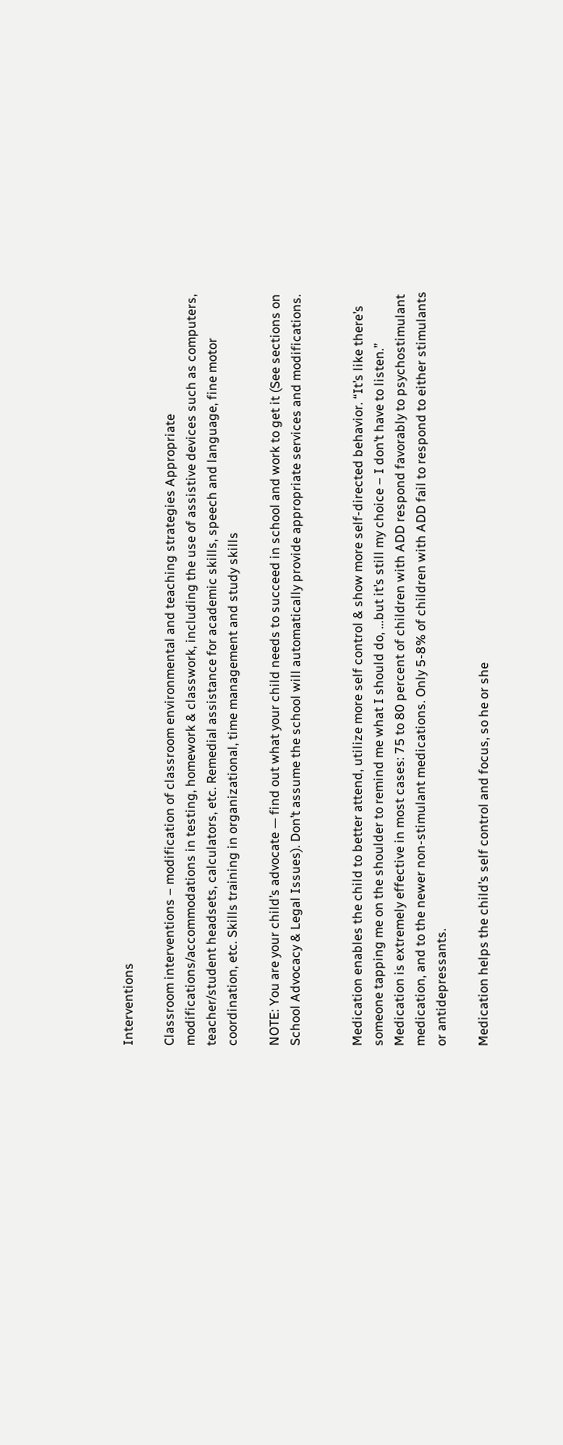Interventions

Classroom interventions – modification of classroom environmental and teaching strategies Appropriate modifications/accommodations in testing, homework & classwork, including the use of assistive devices such as computers, teacher/student headsets, calculators, etc. Remedial assistance for academic skills, speech and language, fine motor coordination, etc. Skills training in organizational, time management and study skills

NOTE: You are your child’s advocate — find out what your child needs to succeed in school and work to get it (See sections on School Advocacy & Legal Issues). Don’t assume the school will automatically provide appropriate services and modifications.


Medication enables the child to better attend, utilize more self control & show more self-directed behavior. “It’s like there’s someone tapping me on the shoulder to remind me what I should do, …but it’s still my choice – I don’t have to listen.” Medication is extremely effective in most cases: 75 to 80 percent of children with ADD respond favorably to psychostimulant medication, and to the newer non-stimulant medications. Only 5-8% of children with ADD fail to respond to either stimulants or antidepressants.

Medication helps the child’s self control and focus, so he or she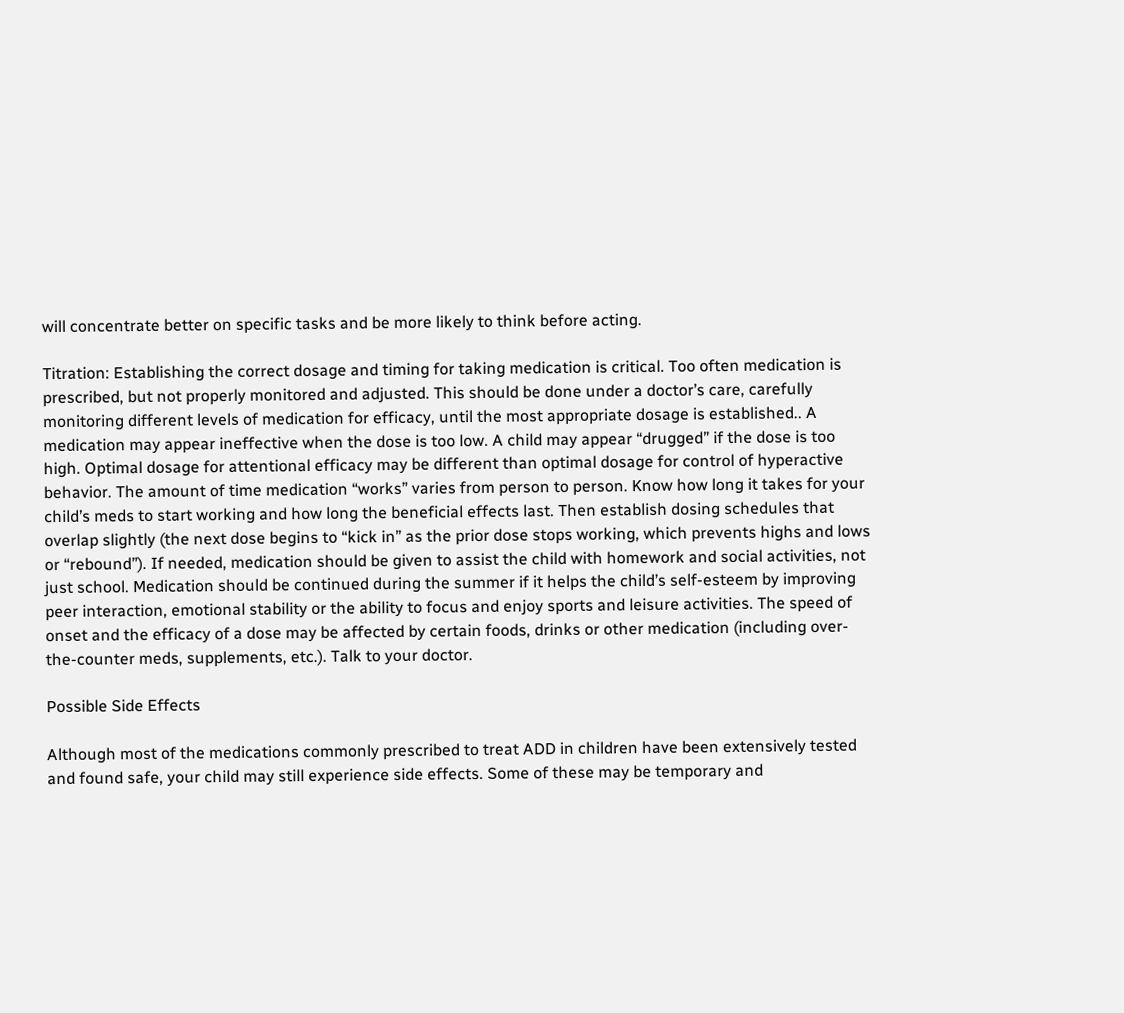will concentrate better on specific tasks and be more likely to think before acting.

Titration: Establishing the correct dosage and timing for taking medication is critical. Too often medication is prescribed, but not properly monitored and adjusted. This should be done under a doctor’s care, carefully monitoring different levels of medication for efficacy, until the most appropriate dosage is established.. A medication may appear ineffective when the dose is too low. A child may appear “drugged” if the dose is too high. Optimal dosage for attentional efficacy may be different than optimal dosage for control of hyperactive behavior. The amount of time medication “works” varies from person to person. Know how long it takes for your child’s meds to start working and how long the beneficial effects last. Then establish dosing schedules that overlap slightly (the next dose begins to “kick in” as the prior dose stops working, which prevents highs and lows or “rebound”). If needed, medication should be given to assist the child with homework and social activities, not just school. Medication should be continued during the summer if it helps the child’s self-esteem by improving peer interaction, emotional stability or the ability to focus and enjoy sports and leisure activities. The speed of onset and the efficacy of a dose may be affected by certain foods, drinks or other medication (including over-the-counter meds, supplements, etc.). Talk to your doctor.

Possible Side Effects

Although most of the medications commonly prescribed to treat ADD in children have been extensively tested and found safe, your child may still experience side effects. Some of these may be temporary and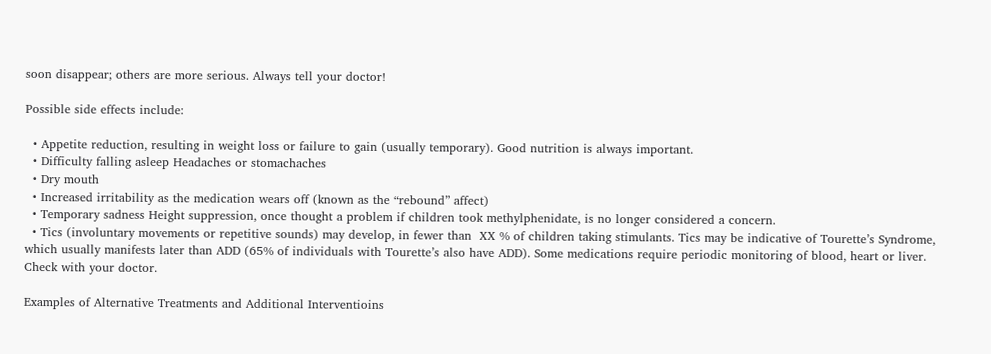soon disappear; others are more serious. Always tell your doctor!

Possible side effects include:

  • Appetite reduction, resulting in weight loss or failure to gain (usually temporary). Good nutrition is always important.
  • Difficulty falling asleep Headaches or stomachaches
  • Dry mouth
  • Increased irritability as the medication wears off (known as the “rebound” affect)
  • Temporary sadness Height suppression, once thought a problem if children took methylphenidate, is no longer considered a concern.
  • Tics (involuntary movements or repetitive sounds) may develop, in fewer than  XX % of children taking stimulants. Tics may be indicative of Tourette’s Syndrome, which usually manifests later than ADD (65% of individuals with Tourette’s also have ADD). Some medications require periodic monitoring of blood, heart or liver. Check with your doctor.

Examples of Alternative Treatments and Additional Interventioins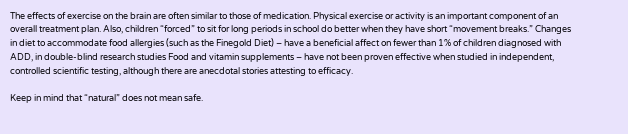The effects of exercise on the brain are often similar to those of medication. Physical exercise or activity is an important component of an overall treatment plan. Also, children “forced” to sit for long periods in school do better when they have short “movement breaks.” Changes in diet to accommodate food allergies (such as the Finegold Diet) – have a beneficial affect on fewer than 1% of children diagnosed with ADD, in double-blind research studies Food and vitamin supplements – have not been proven effective when studied in independent, controlled scientific testing, although there are anecdotal stories attesting to efficacy.

Keep in mind that “natural” does not mean safe.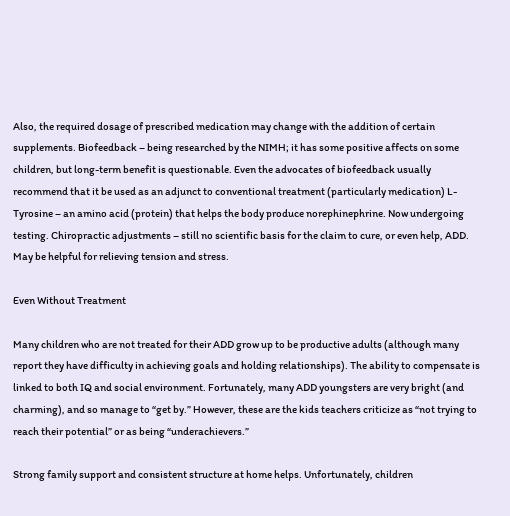Also, the required dosage of prescribed medication may change with the addition of certain supplements. Biofeedback – being researched by the NIMH; it has some positive affects on some children, but long-term benefit is questionable. Even the advocates of biofeedback usually recommend that it be used as an adjunct to conventional treatment (particularly medication) L-Tyrosine – an amino acid (protein) that helps the body produce norephinephrine. Now undergoing testing. Chiropractic adjustments – still no scientific basis for the claim to cure, or even help, ADD. May be helpful for relieving tension and stress.

Even Without Treatment

Many children who are not treated for their ADD grow up to be productive adults (although many report they have difficulty in achieving goals and holding relationships). The ability to compensate is linked to both IQ and social environment. Fortunately, many ADD youngsters are very bright (and charming), and so manage to “get by.” However, these are the kids teachers criticize as “not trying to reach their potential” or as being “underachievers.”

Strong family support and consistent structure at home helps. Unfortunately, children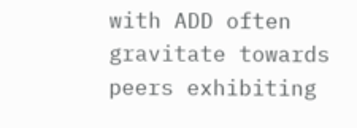with ADD often gravitate towards peers exhibiting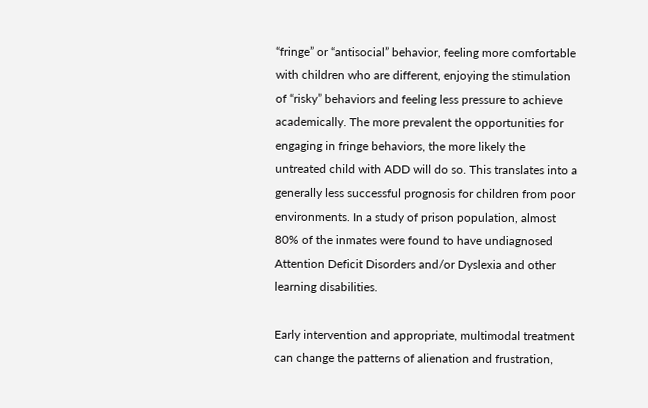“fringe” or “antisocial” behavior, feeling more comfortable with children who are different, enjoying the stimulation of “risky” behaviors and feeling less pressure to achieve academically. The more prevalent the opportunities for engaging in fringe behaviors, the more likely the untreated child with ADD will do so. This translates into a generally less successful prognosis for children from poor environments. In a study of prison population, almost 80% of the inmates were found to have undiagnosed Attention Deficit Disorders and/or Dyslexia and other learning disabilities.

Early intervention and appropriate, multimodal treatment can change the patterns of alienation and frustration,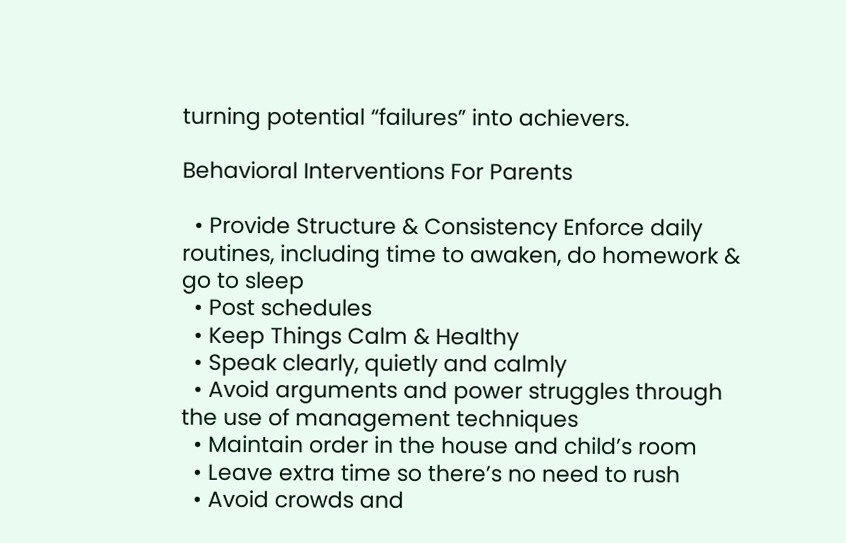turning potential “failures” into achievers.

Behavioral Interventions For Parents

  • Provide Structure & Consistency Enforce daily routines, including time to awaken, do homework & go to sleep
  • Post schedules
  • Keep Things Calm & Healthy
  • Speak clearly, quietly and calmly
  • Avoid arguments and power struggles through the use of management techniques
  • Maintain order in the house and child’s room
  • Leave extra time so there’s no need to rush
  • Avoid crowds and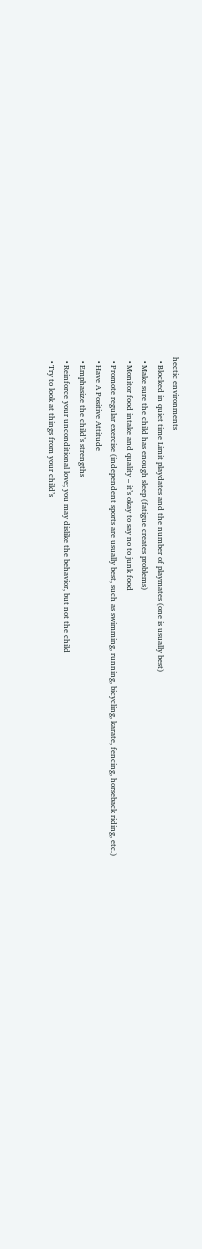hectic environments
  • Blocked in quiet time Limit playdates and the number of playmates (one is usually best)
  • Make sure the child has enough sleep (fatigue creates problems)
  • Monitor food intake and quality – it’s okay to say no to junk food
  • Promote regular exercise (independent sports are usually best, such as swimming, running, bicycling, karate, fencing, horseback riding, etc.)
  • Have A Positive Attitude
  • Emphasize the child’s strengths
  • Reinforce your unconditional love; you may dislike the behavior, but not the child
  • Try to look at things from your child’s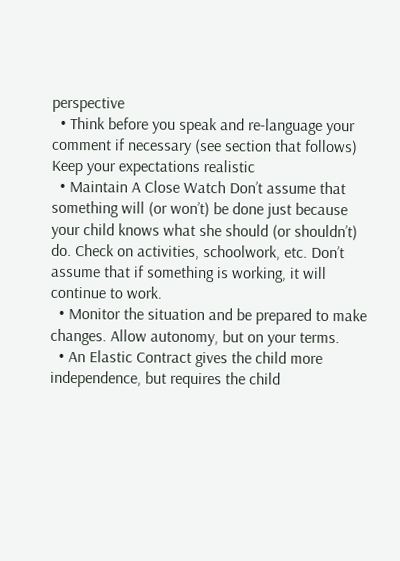perspective
  • Think before you speak and re-language your comment if necessary (see section that follows) Keep your expectations realistic
  • Maintain A Close Watch Don’t assume that something will (or won’t) be done just because your child knows what she should (or shouldn’t) do. Check on activities, schoolwork, etc. Don’t assume that if something is working, it will continue to work.
  • Monitor the situation and be prepared to make changes. Allow autonomy, but on your terms.
  • An Elastic Contract gives the child more independence, but requires the child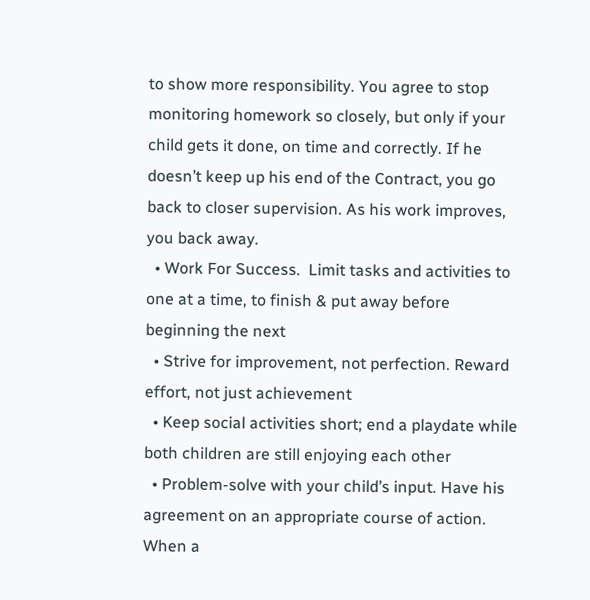to show more responsibility. You agree to stop monitoring homework so closely, but only if your child gets it done, on time and correctly. If he doesn’t keep up his end of the Contract, you go back to closer supervision. As his work improves, you back away.
  • Work For Success.  Limit tasks and activities to one at a time, to finish & put away before beginning the next
  • Strive for improvement, not perfection. Reward effort, not just achievement
  • Keep social activities short; end a playdate while both children are still enjoying each other
  • Problem-solve with your child’s input. Have his agreement on an appropriate course of action. When a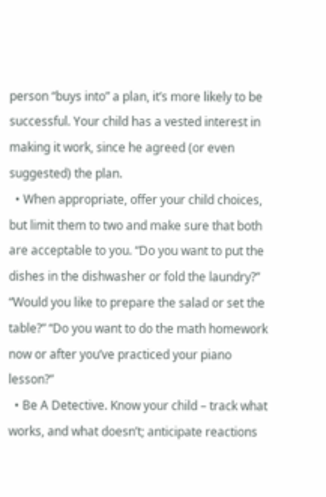person “buys into” a plan, it’s more likely to be successful. Your child has a vested interest in making it work, since he agreed (or even suggested) the plan.
  • When appropriate, offer your child choices, but limit them to two and make sure that both are acceptable to you. “Do you want to put the dishes in the dishwasher or fold the laundry?” “Would you like to prepare the salad or set the table?” “Do you want to do the math homework now or after you’ve practiced your piano lesson?”
  • Be A Detective. Know your child – track what works, and what doesn’t; anticipate reactions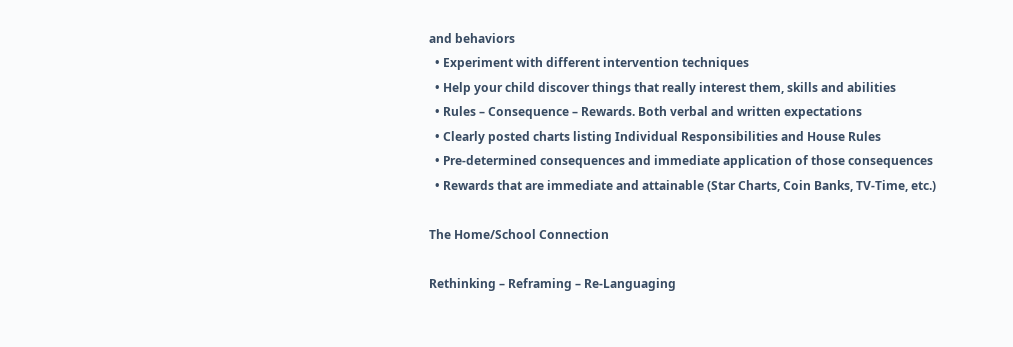and behaviors
  • Experiment with different intervention techniques
  • Help your child discover things that really interest them, skills and abilities
  • Rules – Consequence – Rewards. Both verbal and written expectations
  • Clearly posted charts listing Individual Responsibilities and House Rules
  • Pre-determined consequences and immediate application of those consequences
  • Rewards that are immediate and attainable (Star Charts, Coin Banks, TV-Time, etc.)

The Home/School Connection

Rethinking – Reframing – Re-Languaging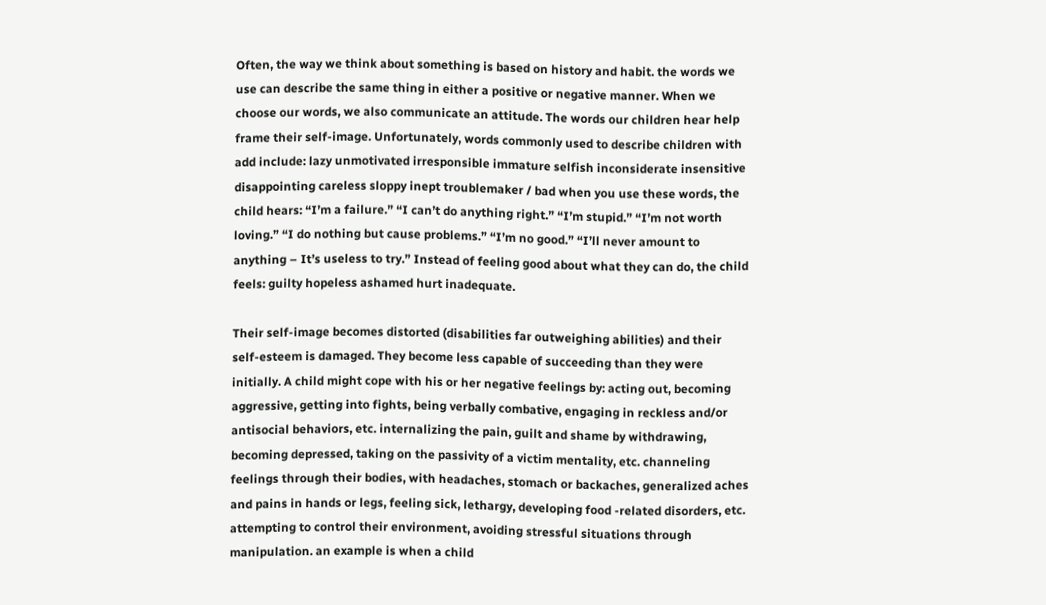Often, the way we think about something is based on history and habit. the words we use can describe the same thing in either a positive or negative manner. When we choose our words, we also communicate an attitude. The words our children hear help frame their self-image. Unfortunately, words commonly used to describe children with add include: lazy unmotivated irresponsible immature selfish inconsiderate insensitive disappointing careless sloppy inept troublemaker / bad when you use these words, the child hears: “I’m a failure.” “I can’t do anything right.” “I’m stupid.” “I’m not worth loving.” “I do nothing but cause problems.” “I’m no good.” “I’ll never amount to anything – It’s useless to try.” Instead of feeling good about what they can do, the child feels: guilty hopeless ashamed hurt inadequate.

Their self-image becomes distorted (disabilities far outweighing abilities) and their self-esteem is damaged. They become less capable of succeeding than they were initially. A child might cope with his or her negative feelings by: acting out, becoming aggressive, getting into fights, being verbally combative, engaging in reckless and/or antisocial behaviors, etc. internalizing the pain, guilt and shame by withdrawing, becoming depressed, taking on the passivity of a victim mentality, etc. channeling feelings through their bodies, with headaches, stomach or backaches, generalized aches and pains in hands or legs, feeling sick, lethargy, developing food -related disorders, etc. attempting to control their environment, avoiding stressful situations through manipulation. an example is when a child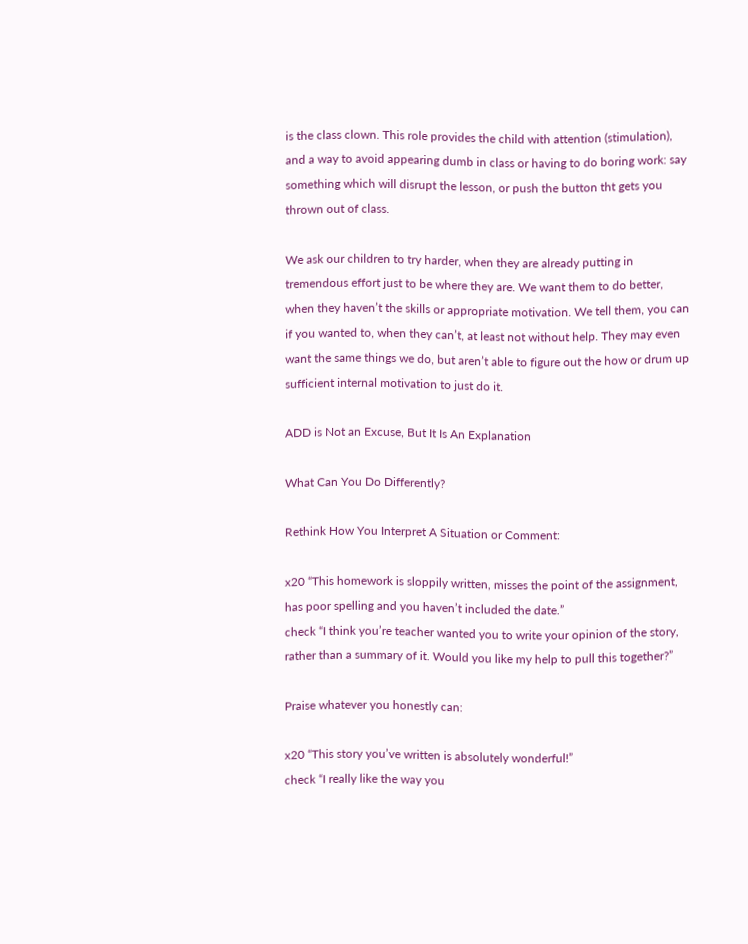is the class clown. This role provides the child with attention (stimulation), and a way to avoid appearing dumb in class or having to do boring work: say something which will disrupt the lesson, or push the button tht gets you thrown out of class.

We ask our children to try harder, when they are already putting in tremendous effort just to be where they are. We want them to do better, when they haven’t the skills or appropriate motivation. We tell them, you can if you wanted to, when they can’t, at least not without help. They may even want the same things we do, but aren’t able to figure out the how or drum up sufficient internal motivation to just do it.

ADD is Not an Excuse, But It Is An Explanation

What Can You Do Differently?

Rethink How You Interpret A Situation or Comment:

x20 “This homework is sloppily written, misses the point of the assignment, has poor spelling and you haven’t included the date.”
check “I think you’re teacher wanted you to write your opinion of the story, rather than a summary of it. Would you like my help to pull this together?”

Praise whatever you honestly can:

x20 “This story you’ve written is absolutely wonderful!”
check “I really like the way you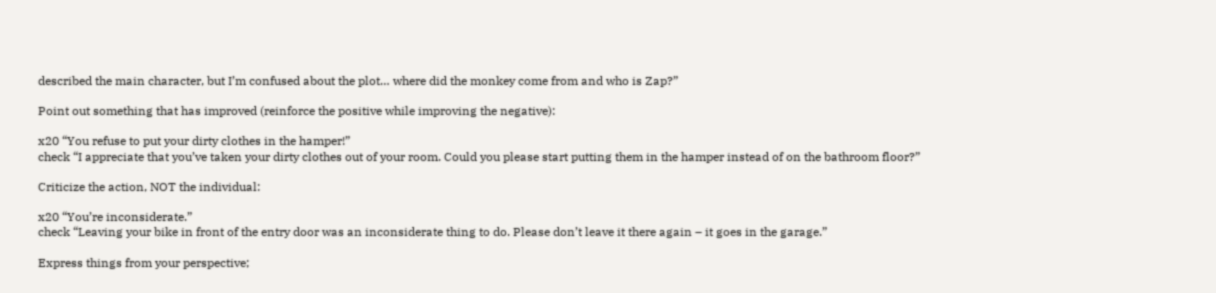described the main character, but I’m confused about the plot… where did the monkey come from and who is Zap?”

Point out something that has improved (reinforce the positive while improving the negative):

x20 “You refuse to put your dirty clothes in the hamper!”
check “I appreciate that you’ve taken your dirty clothes out of your room. Could you please start putting them in the hamper instead of on the bathroom floor?”

Criticize the action, NOT the individual:

x20 “You’re inconsiderate.”
check “Leaving your bike in front of the entry door was an inconsiderate thing to do. Please don’t leave it there again – it goes in the garage.”

Express things from your perspective;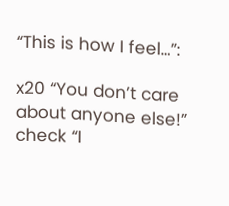“This is how I feel…”:

x20 “You don’t care about anyone else!”
check “I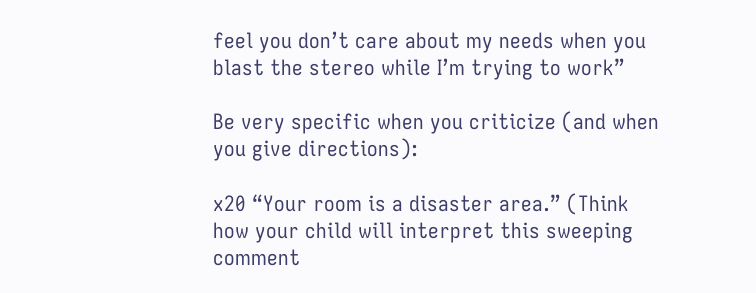feel you don’t care about my needs when you blast the stereo while I’m trying to work”

Be very specific when you criticize (and when you give directions):

x20 “Your room is a disaster area.” (Think how your child will interpret this sweeping comment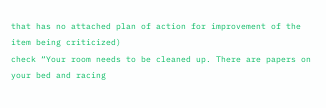that has no attached plan of action for improvement of the item being criticized)
check “Your room needs to be cleaned up. There are papers on your bed and racing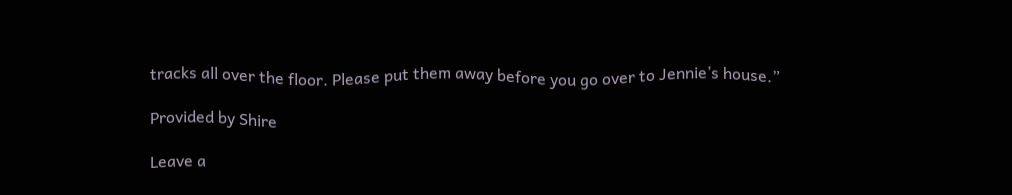tracks all over the floor. Please put them away before you go over to Jennie’s house.”

Provided by Shire

Leave a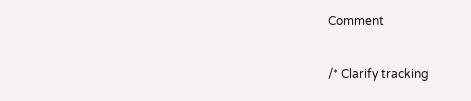Comment

/* Clarify tracking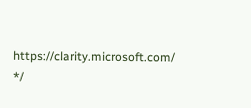https://clarity.microsoft.com/ */